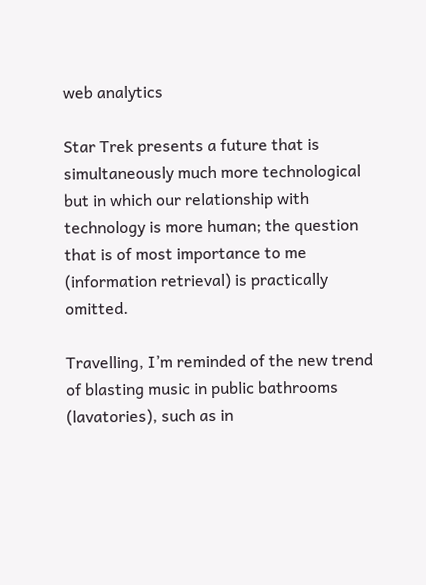web analytics

Star Trek presents a future that is simultaneously much more technological but in which our relationship with technology is more human; the question that is of most importance to me (information retrieval) is practically omitted.

Travelling, I’m reminded of the new trend of blasting music in public bathrooms (lavatories), such as in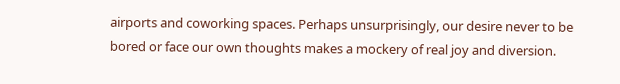airports and coworking spaces. Perhaps unsurprisingly, our desire never to be bored or face our own thoughts makes a mockery of real joy and diversion.